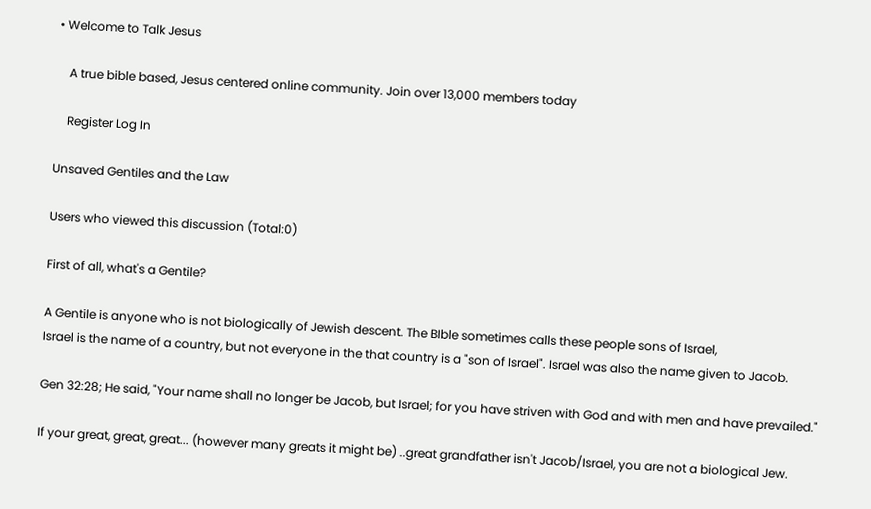• Welcome to Talk Jesus

    A true bible based, Jesus centered online community. Join over 13,000 members today

    Register Log In

Unsaved Gentiles and the Law

Users who viewed this discussion (Total:0)

First of all, what's a Gentile?

A Gentile is anyone who is not biologically of Jewish descent. The BIble sometimes calls these people sons of Israel,
Israel is the name of a country, but not everyone in the that country is a "son of Israel". Israel was also the name given to Jacob.

Gen 32:28; He said, "Your name shall no longer be Jacob, but Israel; for you have striven with God and with men and have prevailed."

If your great, great, great... (however many greats it might be) ..great grandfather isn't Jacob/Israel, you are not a biological Jew.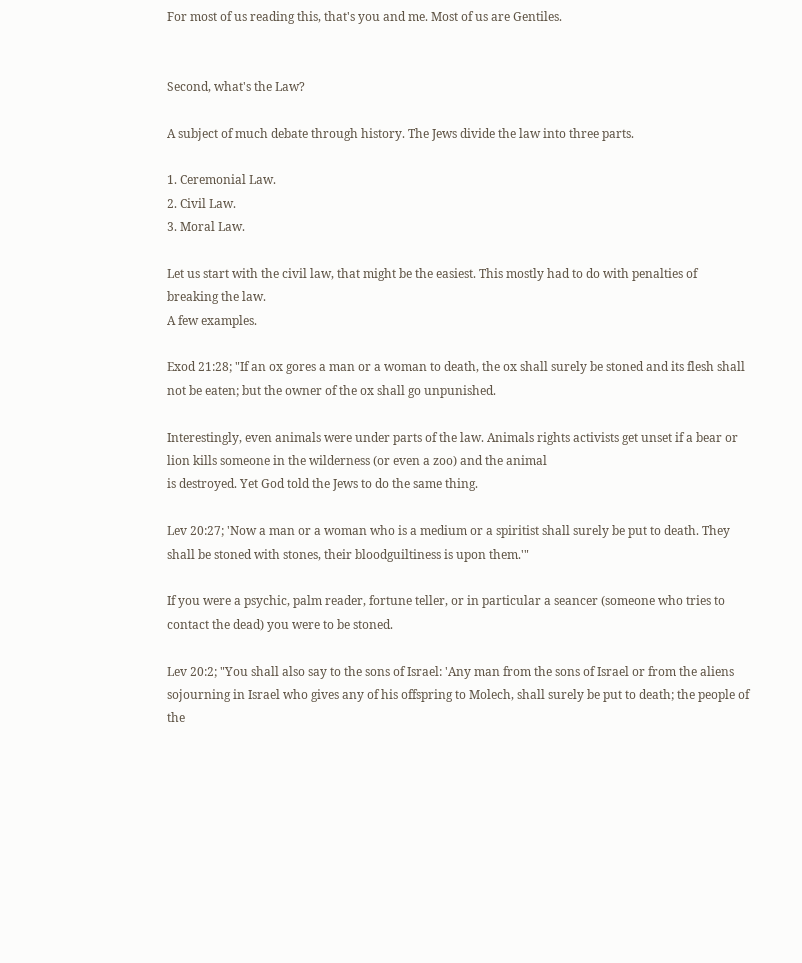For most of us reading this, that's you and me. Most of us are Gentiles.


Second, what's the Law?

A subject of much debate through history. The Jews divide the law into three parts.

1. Ceremonial Law.
2. Civil Law.
3. Moral Law.

Let us start with the civil law, that might be the easiest. This mostly had to do with penalties of breaking the law.
A few examples.

Exod 21:28; "If an ox gores a man or a woman to death, the ox shall surely be stoned and its flesh shall not be eaten; but the owner of the ox shall go unpunished.

Interestingly, even animals were under parts of the law. Animals rights activists get unset if a bear or lion kills someone in the wilderness (or even a zoo) and the animal
is destroyed. Yet God told the Jews to do the same thing.

Lev 20:27; 'Now a man or a woman who is a medium or a spiritist shall surely be put to death. They shall be stoned with stones, their bloodguiltiness is upon them.'"

If you were a psychic, palm reader, fortune teller, or in particular a seancer (someone who tries to contact the dead) you were to be stoned.

Lev 20:2; "You shall also say to the sons of Israel: 'Any man from the sons of Israel or from the aliens sojourning in Israel who gives any of his offspring to Molech, shall surely be put to death; the people of the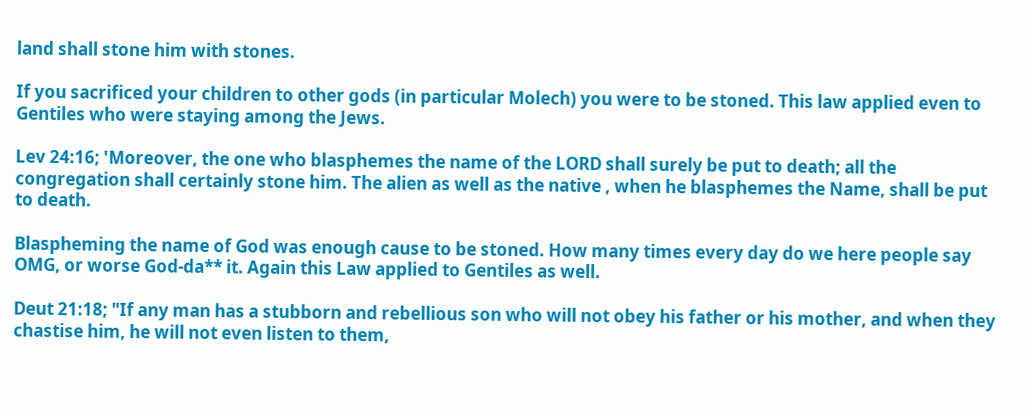land shall stone him with stones.

If you sacrificed your children to other gods (in particular Molech) you were to be stoned. This law applied even to Gentiles who were staying among the Jews.

Lev 24:16; 'Moreover, the one who blasphemes the name of the LORD shall surely be put to death; all the congregation shall certainly stone him. The alien as well as the native , when he blasphemes the Name, shall be put to death.

Blaspheming the name of God was enough cause to be stoned. How many times every day do we here people say OMG, or worse God-da** it. Again this Law applied to Gentiles as well.

Deut 21:18; "If any man has a stubborn and rebellious son who will not obey his father or his mother, and when they chastise him, he will not even listen to them,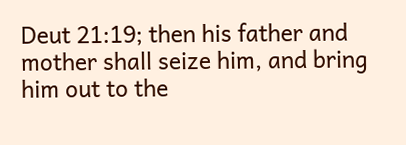Deut 21:19; then his father and mother shall seize him, and bring him out to the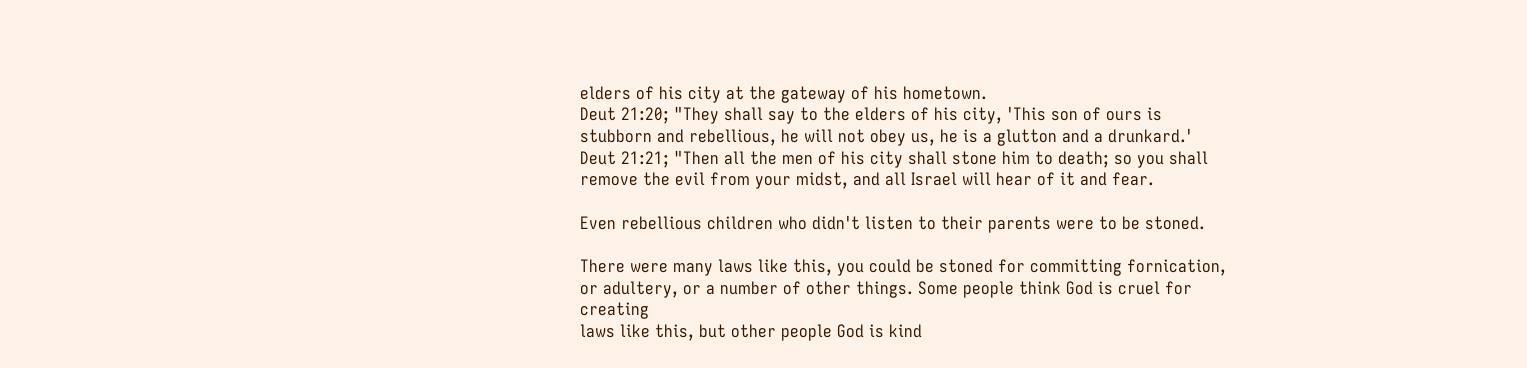elders of his city at the gateway of his hometown.
Deut 21:20; "They shall say to the elders of his city, 'This son of ours is stubborn and rebellious, he will not obey us, he is a glutton and a drunkard.'
Deut 21:21; "Then all the men of his city shall stone him to death; so you shall remove the evil from your midst, and all Israel will hear of it and fear.

Even rebellious children who didn't listen to their parents were to be stoned.

There were many laws like this, you could be stoned for committing fornication, or adultery, or a number of other things. Some people think God is cruel for creating
laws like this, but other people God is kind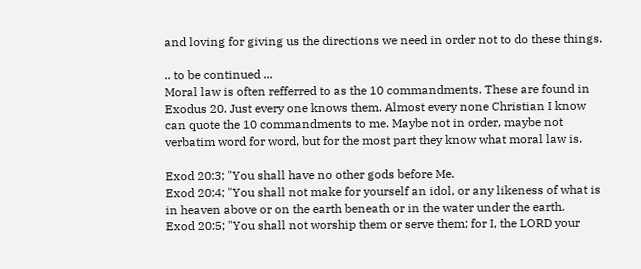and loving for giving us the directions we need in order not to do these things.

.. to be continued ...
Moral law is often refferred to as the 10 commandments. These are found in Exodus 20. Just every one knows them. Almost every none Christian I know
can quote the 10 commandments to me. Maybe not in order, maybe not verbatim word for word, but for the most part they know what moral law is.

Exod 20:3; "You shall have no other gods before Me.
Exod 20:4; "You shall not make for yourself an idol, or any likeness of what is in heaven above or on the earth beneath or in the water under the earth.
Exod 20:5; "You shall not worship them or serve them; for I, the LORD your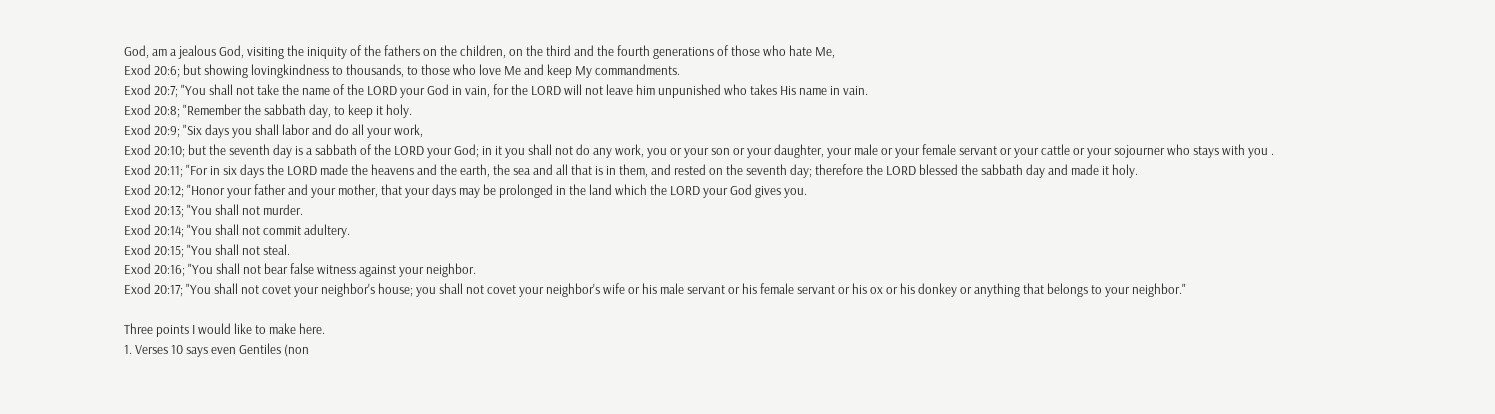God, am a jealous God, visiting the iniquity of the fathers on the children, on the third and the fourth generations of those who hate Me,
Exod 20:6; but showing lovingkindness to thousands, to those who love Me and keep My commandments.
Exod 20:7; "You shall not take the name of the LORD your God in vain, for the LORD will not leave him unpunished who takes His name in vain.
Exod 20:8; "Remember the sabbath day, to keep it holy.
Exod 20:9; "Six days you shall labor and do all your work,
Exod 20:10; but the seventh day is a sabbath of the LORD your God; in it you shall not do any work, you or your son or your daughter, your male or your female servant or your cattle or your sojourner who stays with you .
Exod 20:11; "For in six days the LORD made the heavens and the earth, the sea and all that is in them, and rested on the seventh day; therefore the LORD blessed the sabbath day and made it holy.
Exod 20:12; "Honor your father and your mother, that your days may be prolonged in the land which the LORD your God gives you.
Exod 20:13; "You shall not murder.
Exod 20:14; "You shall not commit adultery.
Exod 20:15; "You shall not steal.
Exod 20:16; "You shall not bear false witness against your neighbor.
Exod 20:17; "You shall not covet your neighbor's house; you shall not covet your neighbor's wife or his male servant or his female servant or his ox or his donkey or anything that belongs to your neighbor."

Three points I would like to make here.
1. Verses 10 says even Gentiles (non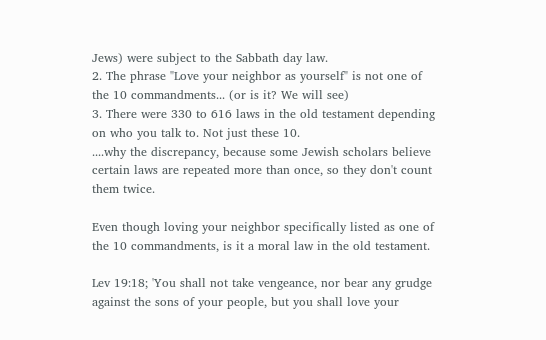Jews) were subject to the Sabbath day law.
2. The phrase "Love your neighbor as yourself" is not one of the 10 commandments... (or is it? We will see)
3. There were 330 to 616 laws in the old testament depending on who you talk to. Not just these 10.
....why the discrepancy, because some Jewish scholars believe certain laws are repeated more than once, so they don't count them twice.

Even though loving your neighbor specifically listed as one of the 10 commandments, is it a moral law in the old testament.

Lev 19:18; 'You shall not take vengeance, nor bear any grudge against the sons of your people, but you shall love your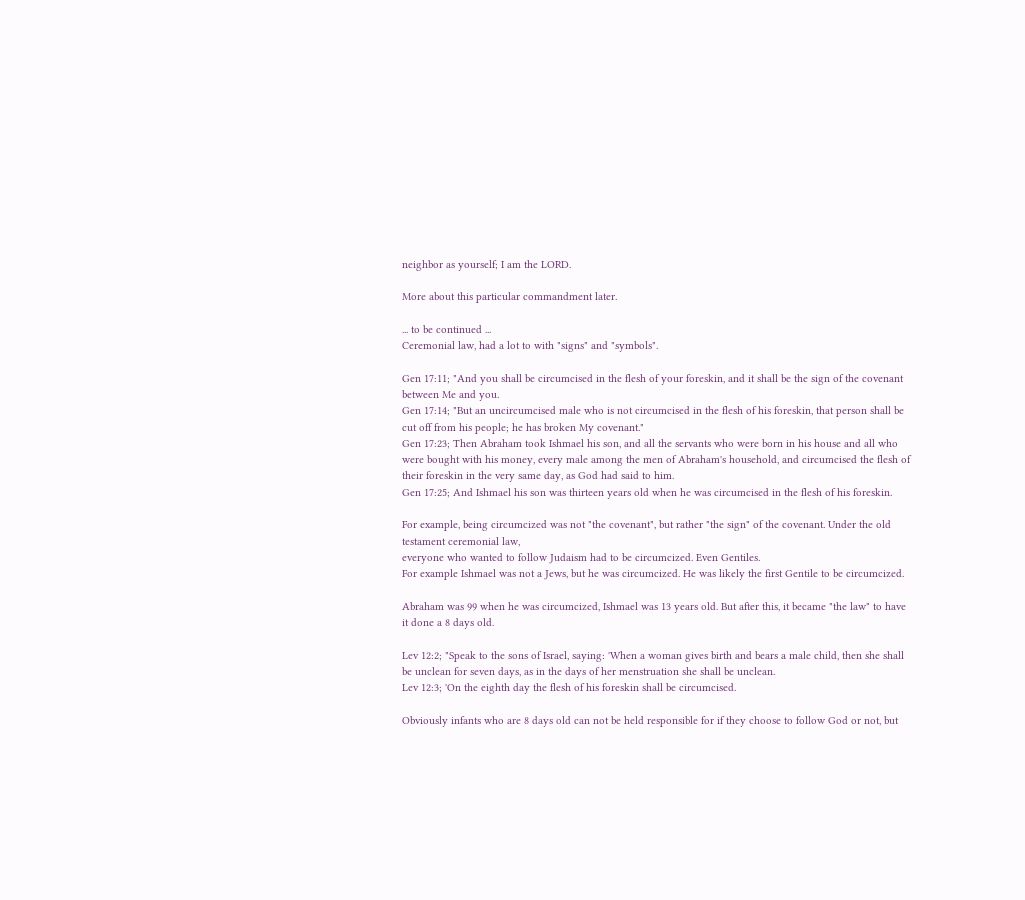neighbor as yourself; I am the LORD.

More about this particular commandment later.

... to be continued ...
Ceremonial law, had a lot to with "signs" and "symbols".

Gen 17:11; "And you shall be circumcised in the flesh of your foreskin, and it shall be the sign of the covenant between Me and you.
Gen 17:14; "But an uncircumcised male who is not circumcised in the flesh of his foreskin, that person shall be cut off from his people; he has broken My covenant."
Gen 17:23; Then Abraham took Ishmael his son, and all the servants who were born in his house and all who were bought with his money, every male among the men of Abraham's household, and circumcised the flesh of their foreskin in the very same day, as God had said to him.
Gen 17:25; And Ishmael his son was thirteen years old when he was circumcised in the flesh of his foreskin.

For example, being circumcized was not "the covenant", but rather "the sign" of the covenant. Under the old testament ceremonial law,
everyone who wanted to follow Judaism had to be circumcized. Even Gentiles.
For example Ishmael was not a Jews, but he was circumcized. He was likely the first Gentile to be circumcized.

Abraham was 99 when he was circumcized, Ishmael was 13 years old. But after this, it became "the law" to have it done a 8 days old.

Lev 12:2; "Speak to the sons of Israel, saying: 'When a woman gives birth and bears a male child, then she shall be unclean for seven days, as in the days of her menstruation she shall be unclean.
Lev 12:3; 'On the eighth day the flesh of his foreskin shall be circumcised.

Obviously infants who are 8 days old can not be held responsible for if they choose to follow God or not, but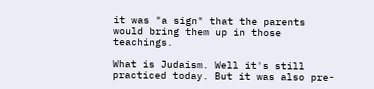it was "a sign" that the parents would bring them up in those teachings.

What is Judaism. Well it's still practiced today. But it was also pre-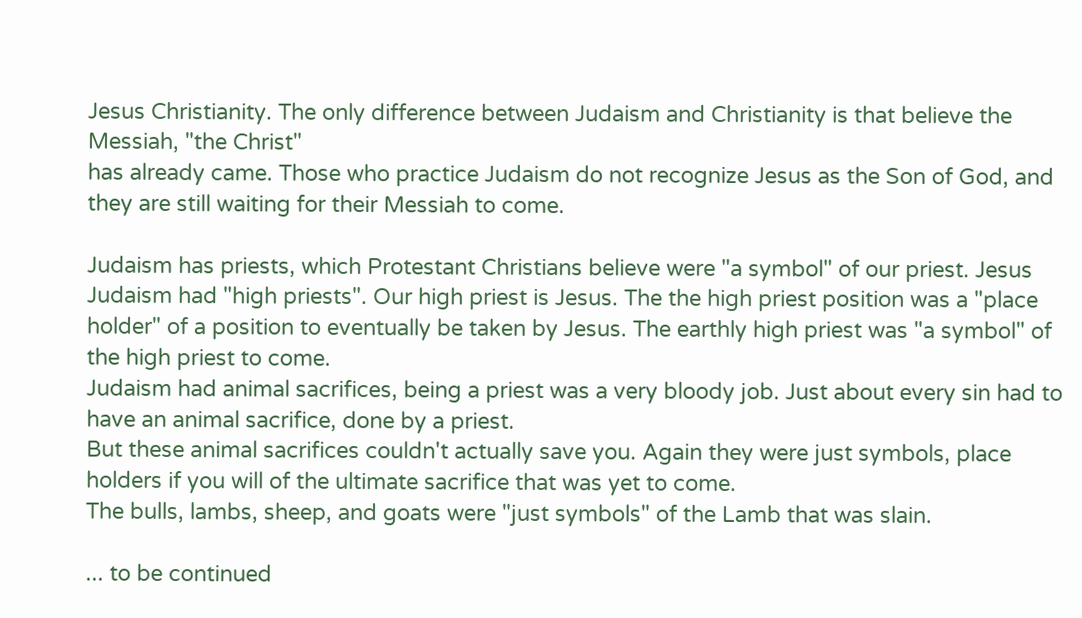Jesus Christianity. The only difference between Judaism and Christianity is that believe the Messiah, "the Christ"
has already came. Those who practice Judaism do not recognize Jesus as the Son of God, and they are still waiting for their Messiah to come.

Judaism has priests, which Protestant Christians believe were "a symbol" of our priest. Jesus
Judaism had "high priests". Our high priest is Jesus. The the high priest position was a "place holder" of a position to eventually be taken by Jesus. The earthly high priest was "a symbol" of the high priest to come.
Judaism had animal sacrifices, being a priest was a very bloody job. Just about every sin had to have an animal sacrifice, done by a priest.
But these animal sacrifices couldn't actually save you. Again they were just symbols, place holders if you will of the ultimate sacrifice that was yet to come.
The bulls, lambs, sheep, and goats were "just symbols" of the Lamb that was slain.

... to be continued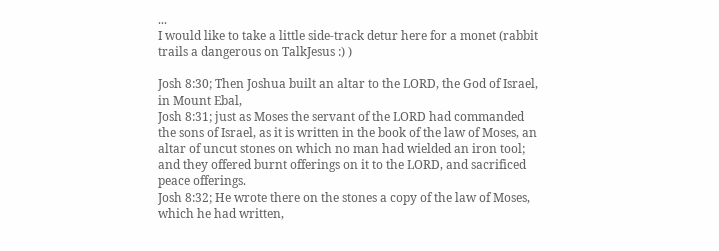...
I would like to take a little side-track detur here for a monet (rabbit trails a dangerous on TalkJesus :) )

Josh 8:30; Then Joshua built an altar to the LORD, the God of Israel, in Mount Ebal,
Josh 8:31; just as Moses the servant of the LORD had commanded the sons of Israel, as it is written in the book of the law of Moses, an altar of uncut stones on which no man had wielded an iron tool; and they offered burnt offerings on it to the LORD, and sacrificed peace offerings.
Josh 8:32; He wrote there on the stones a copy of the law of Moses, which he had written,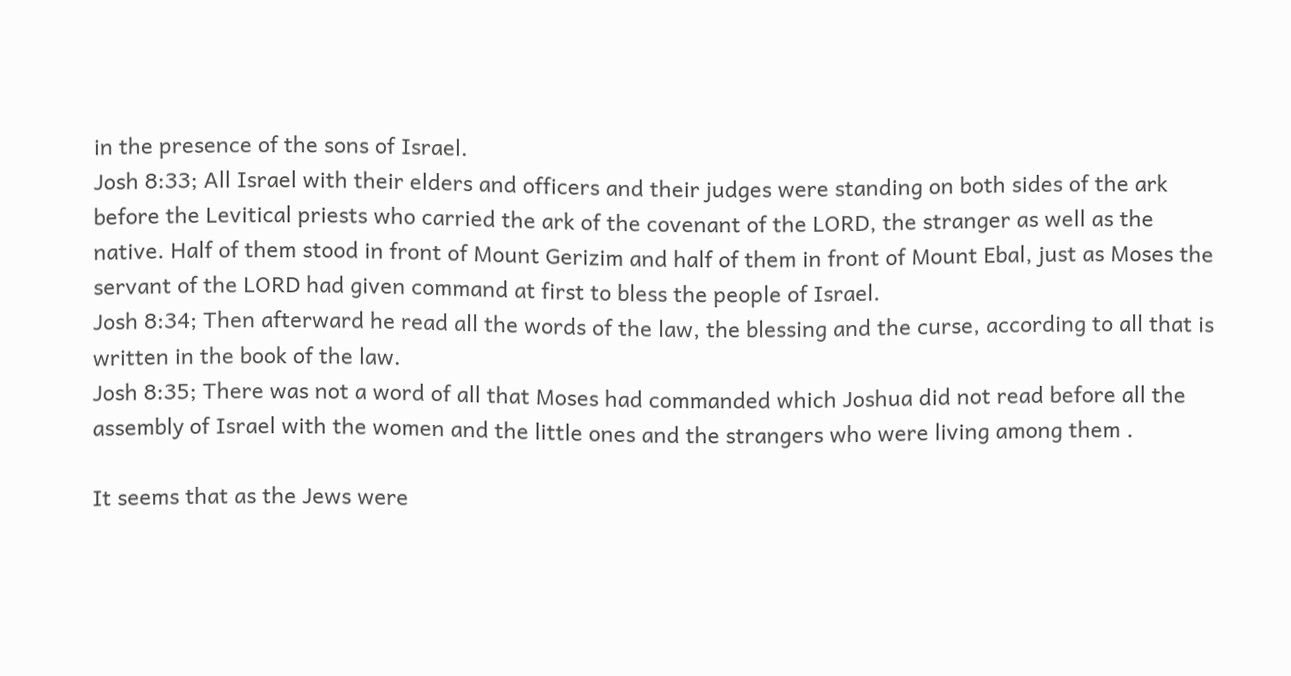in the presence of the sons of Israel.
Josh 8:33; All Israel with their elders and officers and their judges were standing on both sides of the ark before the Levitical priests who carried the ark of the covenant of the LORD, the stranger as well as the native. Half of them stood in front of Mount Gerizim and half of them in front of Mount Ebal, just as Moses the servant of the LORD had given command at first to bless the people of Israel.
Josh 8:34; Then afterward he read all the words of the law, the blessing and the curse, according to all that is written in the book of the law.
Josh 8:35; There was not a word of all that Moses had commanded which Joshua did not read before all the assembly of Israel with the women and the little ones and the strangers who were living among them .

It seems that as the Jews were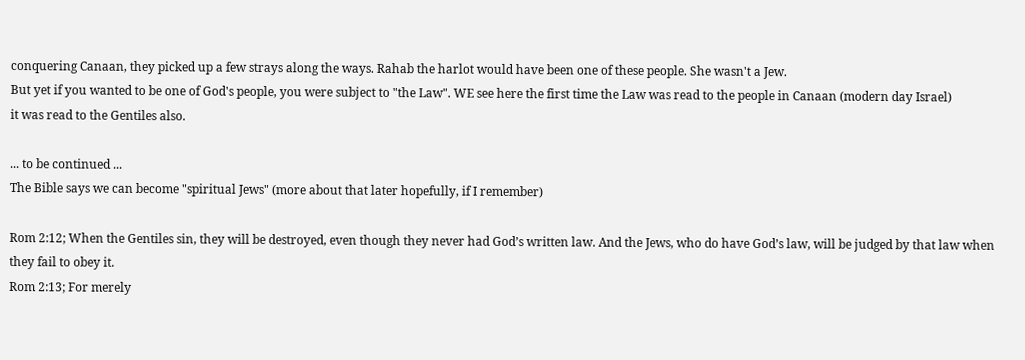conquering Canaan, they picked up a few strays along the ways. Rahab the harlot would have been one of these people. She wasn't a Jew.
But yet if you wanted to be one of God's people, you were subject to "the Law". WE see here the first time the Law was read to the people in Canaan (modern day Israel)
it was read to the Gentiles also.

... to be continued ...
The Bible says we can become "spiritual Jews" (more about that later hopefully, if I remember)

Rom 2:12; When the Gentiles sin, they will be destroyed, even though they never had God’s written law. And the Jews, who do have God’s law, will be judged by that law when they fail to obey it.
Rom 2:13; For merely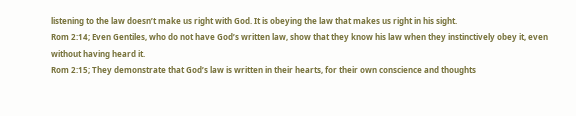listening to the law doesn’t make us right with God. It is obeying the law that makes us right in his sight.
Rom 2:14; Even Gentiles, who do not have God’s written law, show that they know his law when they instinctively obey it, even without having heard it.
Rom 2:15; They demonstrate that God’s law is written in their hearts, for their own conscience and thoughts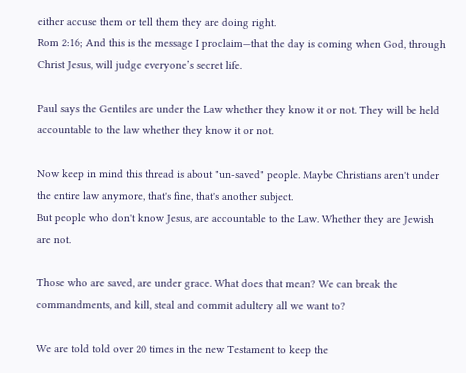either accuse them or tell them they are doing right.
Rom 2:16; And this is the message I proclaim—that the day is coming when God, through Christ Jesus, will judge everyone’s secret life.

Paul says the Gentiles are under the Law whether they know it or not. They will be held accountable to the law whether they know it or not.

Now keep in mind this thread is about "un-saved" people. Maybe Christians aren't under the entire law anymore, that's fine, that's another subject.
But people who don't know Jesus, are accountable to the Law. Whether they are Jewish are not.

Those who are saved, are under grace. What does that mean? We can break the commandments, and kill, steal and commit adultery all we want to?

We are told told over 20 times in the new Testament to keep the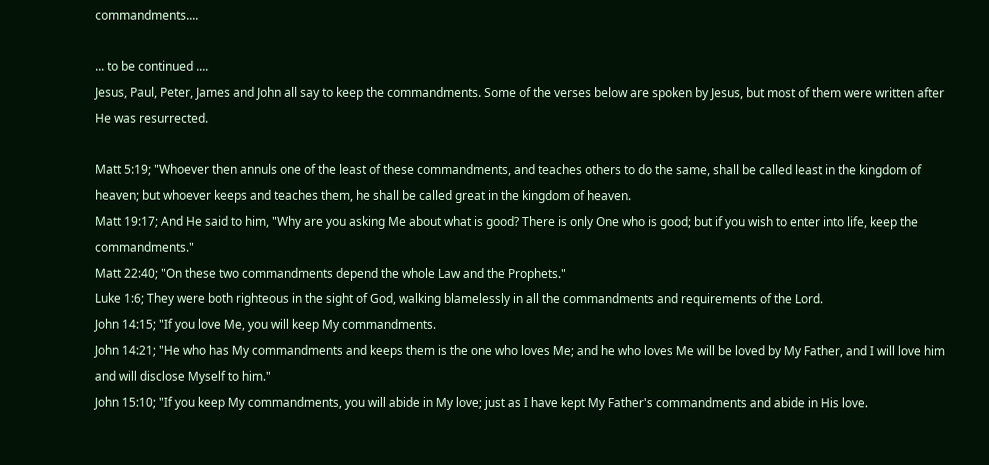commandments....

... to be continued ....
Jesus, Paul, Peter, James and John all say to keep the commandments. Some of the verses below are spoken by Jesus, but most of them were written after He was resurrected.

Matt 5:19; "Whoever then annuls one of the least of these commandments, and teaches others to do the same, shall be called least in the kingdom of heaven; but whoever keeps and teaches them, he shall be called great in the kingdom of heaven.
Matt 19:17; And He said to him, "Why are you asking Me about what is good? There is only One who is good; but if you wish to enter into life, keep the commandments."
Matt 22:40; "On these two commandments depend the whole Law and the Prophets."
Luke 1:6; They were both righteous in the sight of God, walking blamelessly in all the commandments and requirements of the Lord.
John 14:15; "If you love Me, you will keep My commandments.
John 14:21; "He who has My commandments and keeps them is the one who loves Me; and he who loves Me will be loved by My Father, and I will love him and will disclose Myself to him."
John 15:10; "If you keep My commandments, you will abide in My love; just as I have kept My Father's commandments and abide in His love.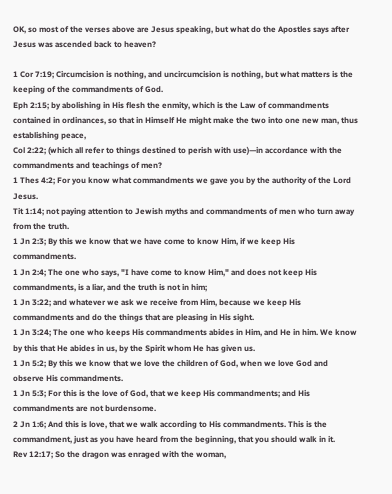OK, so most of the verses above are Jesus speaking, but what do the Apostles says after Jesus was ascended back to heaven?

1 Cor 7:19; Circumcision is nothing, and uncircumcision is nothing, but what matters is the keeping of the commandments of God.
Eph 2:15; by abolishing in His flesh the enmity, which is the Law of commandments contained in ordinances, so that in Himself He might make the two into one new man, thus establishing peace,
Col 2:22; (which all refer to things destined to perish with use)—in accordance with the commandments and teachings of men?
1 Thes 4:2; For you know what commandments we gave you by the authority of the Lord Jesus.
Tit 1:14; not paying attention to Jewish myths and commandments of men who turn away from the truth.
1 Jn 2:3; By this we know that we have come to know Him, if we keep His commandments.
1 Jn 2:4; The one who says, "I have come to know Him," and does not keep His commandments, is a liar, and the truth is not in him;
1 Jn 3:22; and whatever we ask we receive from Him, because we keep His commandments and do the things that are pleasing in His sight.
1 Jn 3:24; The one who keeps His commandments abides in Him, and He in him. We know by this that He abides in us, by the Spirit whom He has given us.
1 Jn 5:2; By this we know that we love the children of God, when we love God and observe His commandments.
1 Jn 5:3; For this is the love of God, that we keep His commandments; and His commandments are not burdensome.
2 Jn 1:6; And this is love, that we walk according to His commandments. This is the commandment, just as you have heard from the beginning, that you should walk in it.
Rev 12:17; So the dragon was enraged with the woman,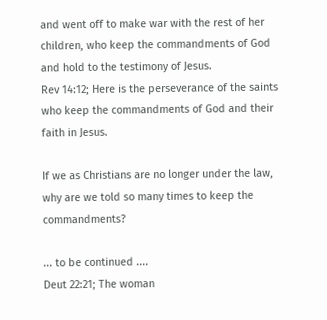and went off to make war with the rest of her children, who keep the commandments of God and hold to the testimony of Jesus.
Rev 14:12; Here is the perseverance of the saints who keep the commandments of God and their faith in Jesus.

If we as Christians are no longer under the law, why are we told so many times to keep the commandments?

... to be continued ....
Deut 22:21; The woman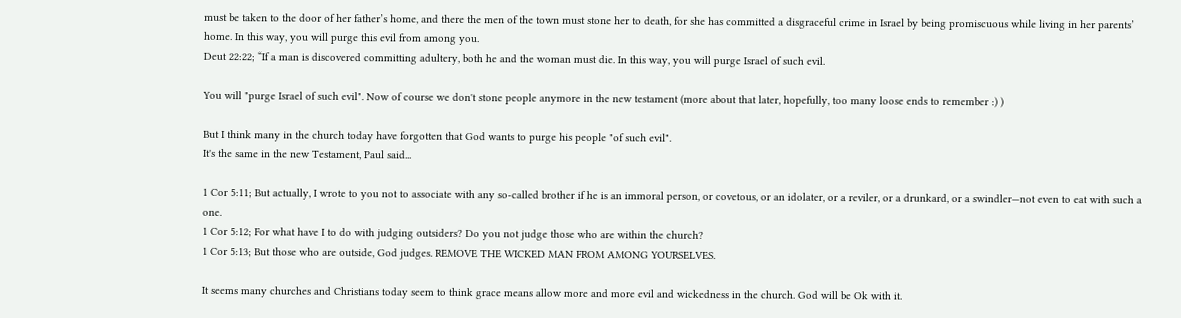must be taken to the door of her father’s home, and there the men of the town must stone her to death, for she has committed a disgraceful crime in Israel by being promiscuous while living in her parents’ home. In this way, you will purge this evil from among you.
Deut 22:22; “If a man is discovered committing adultery, both he and the woman must die. In this way, you will purge Israel of such evil.

You will "purge Israel of such evil". Now of course we don't stone people anymore in the new testament (more about that later, hopefully, too many loose ends to remember :) )

But I think many in the church today have forgotten that God wants to purge his people "of such evil".
It's the same in the new Testament, Paul said...

1 Cor 5:11; But actually, I wrote to you not to associate with any so-called brother if he is an immoral person, or covetous, or an idolater, or a reviler, or a drunkard, or a swindler—not even to eat with such a one.
1 Cor 5:12; For what have I to do with judging outsiders? Do you not judge those who are within the church?
1 Cor 5:13; But those who are outside, God judges. REMOVE THE WICKED MAN FROM AMONG YOURSELVES.

It seems many churches and Christians today seem to think grace means allow more and more evil and wickedness in the church. God will be Ok with it.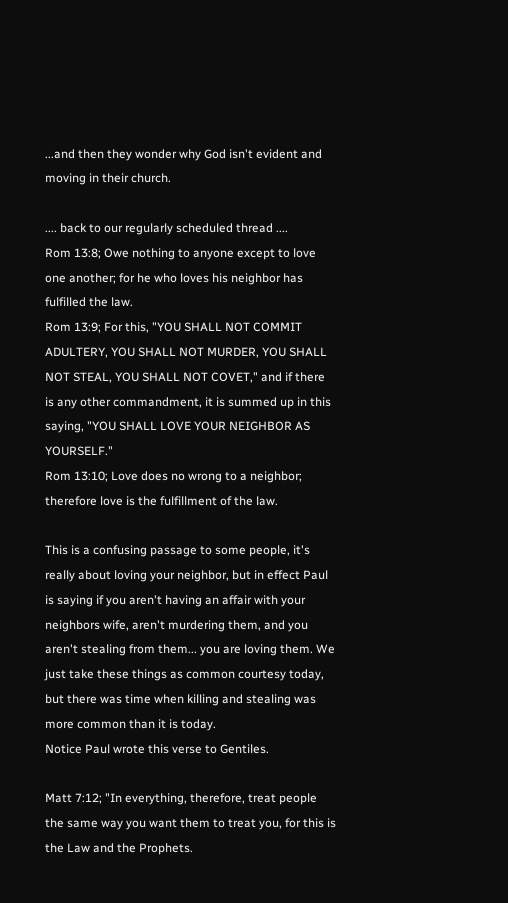...and then they wonder why God isn't evident and moving in their church.

.... back to our regularly scheduled thread ....
Rom 13:8; Owe nothing to anyone except to love one another; for he who loves his neighbor has fulfilled the law.
Rom 13:9; For this, "YOU SHALL NOT COMMIT ADULTERY, YOU SHALL NOT MURDER, YOU SHALL NOT STEAL, YOU SHALL NOT COVET," and if there is any other commandment, it is summed up in this saying, "YOU SHALL LOVE YOUR NEIGHBOR AS YOURSELF."
Rom 13:10; Love does no wrong to a neighbor; therefore love is the fulfillment of the law.

This is a confusing passage to some people, it's really about loving your neighbor, but in effect Paul is saying if you aren't having an affair with your neighbors wife, aren't murdering them, and you aren't stealing from them... you are loving them. We just take these things as common courtesy today, but there was time when killing and stealing was more common than it is today.
Notice Paul wrote this verse to Gentiles.

Matt 7:12; "In everything, therefore, treat people the same way you want them to treat you, for this is the Law and the Prophets.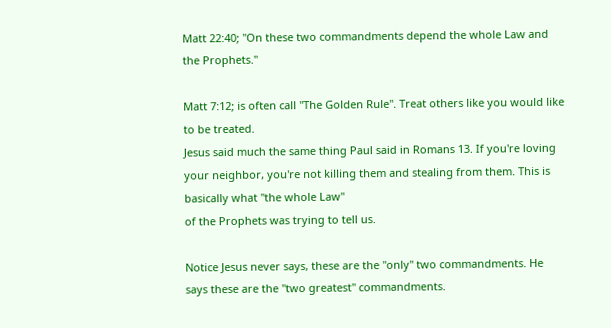Matt 22:40; "On these two commandments depend the whole Law and the Prophets."

Matt 7:12; is often call "The Golden Rule". Treat others like you would like to be treated.
Jesus said much the same thing Paul said in Romans 13. If you're loving your neighbor, you're not killing them and stealing from them. This is basically what "the whole Law"
of the Prophets was trying to tell us.

Notice Jesus never says, these are the "only" two commandments. He says these are the "two greatest" commandments.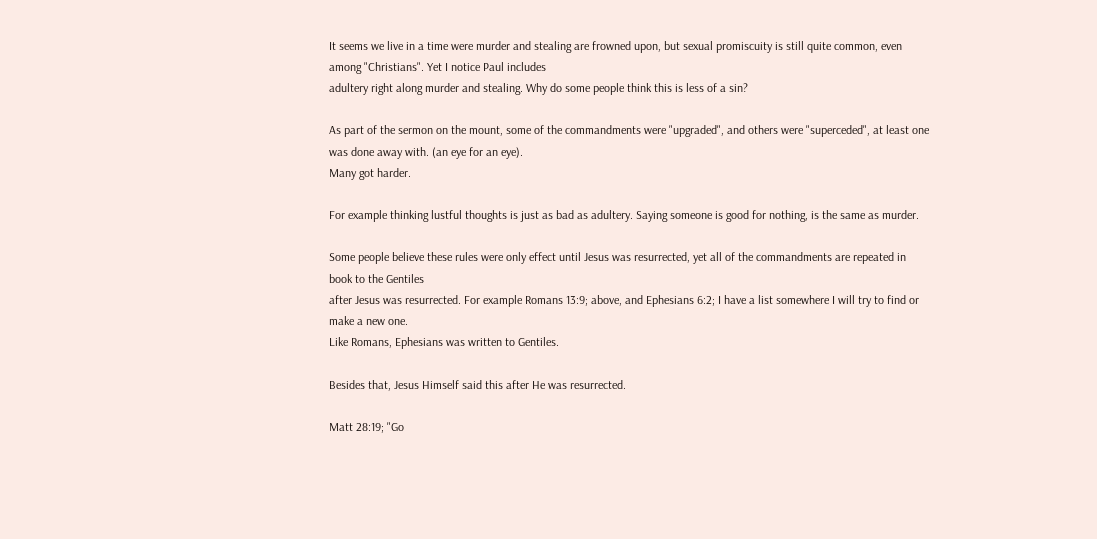It seems we live in a time were murder and stealing are frowned upon, but sexual promiscuity is still quite common, even among "Christians". Yet I notice Paul includes
adultery right along murder and stealing. Why do some people think this is less of a sin?

As part of the sermon on the mount, some of the commandments were "upgraded", and others were "superceded", at least one was done away with. (an eye for an eye).
Many got harder.

For example thinking lustful thoughts is just as bad as adultery. Saying someone is good for nothing, is the same as murder.

Some people believe these rules were only effect until Jesus was resurrected, yet all of the commandments are repeated in book to the Gentiles
after Jesus was resurrected. For example Romans 13:9; above, and Ephesians 6:2; I have a list somewhere I will try to find or make a new one.
Like Romans, Ephesians was written to Gentiles.

Besides that, Jesus Himself said this after He was resurrected.

Matt 28:19; "Go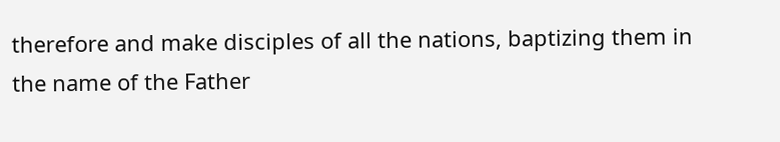therefore and make disciples of all the nations, baptizing them in the name of the Father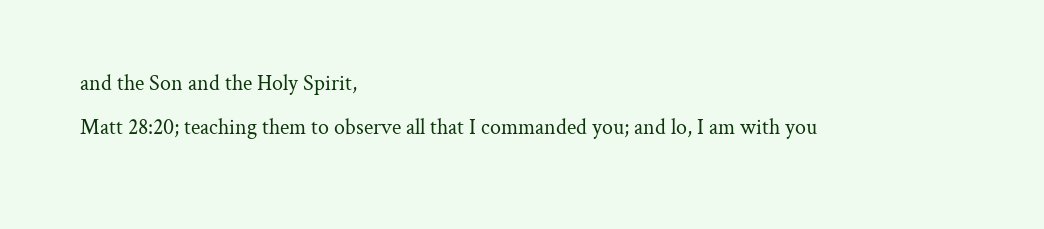and the Son and the Holy Spirit,
Matt 28:20; teaching them to observe all that I commanded you; and lo, I am with you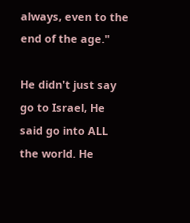always, even to the end of the age."

He didn't just say go to Israel, He said go into ALL the world. He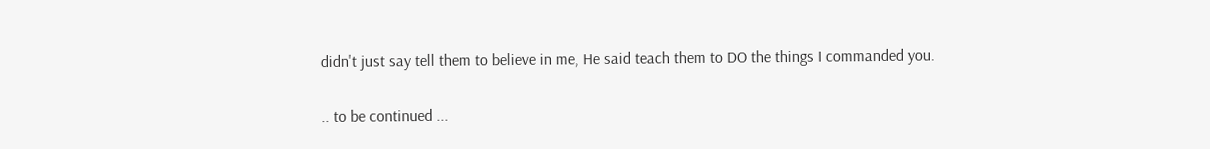didn't just say tell them to believe in me, He said teach them to DO the things I commanded you.

.. to be continued ...